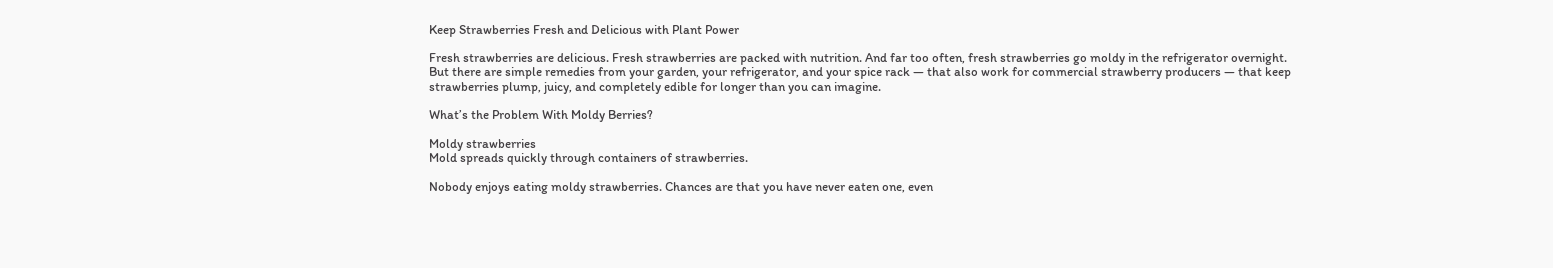Keep Strawberries Fresh and Delicious with Plant Power

Fresh strawberries are delicious. Fresh strawberries are packed with nutrition. And far too often, fresh strawberries go moldy in the refrigerator overnight. But there are simple remedies from your garden, your refrigerator, and your spice rack — that also work for commercial strawberry producers — that keep strawberries plump, juicy, and completely edible for longer than you can imagine.

What’s the Problem With Moldy Berries?

Moldy strawberries
Mold spreads quickly through containers of strawberries.

Nobody enjoys eating moldy strawberries. Chances are that you have never eaten one, even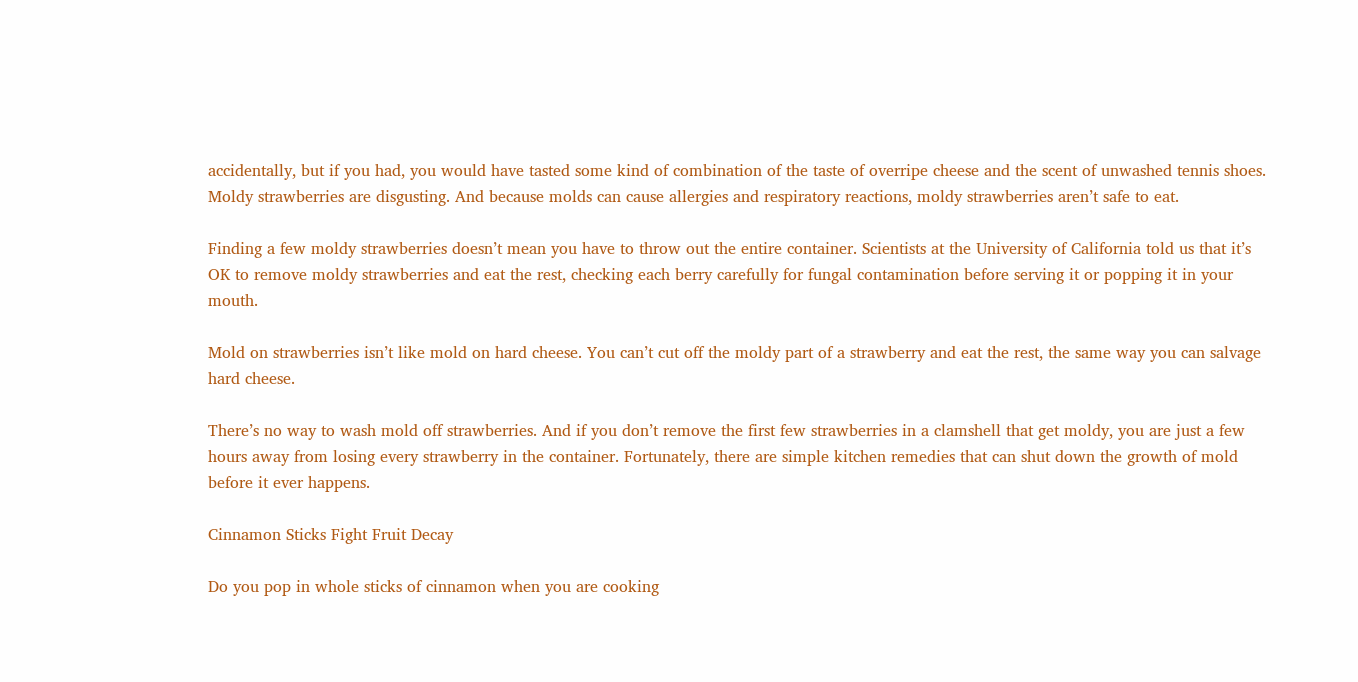accidentally, but if you had, you would have tasted some kind of combination of the taste of overripe cheese and the scent of unwashed tennis shoes. Moldy strawberries are disgusting. And because molds can cause allergies and respiratory reactions, moldy strawberries aren’t safe to eat.

Finding a few moldy strawberries doesn’t mean you have to throw out the entire container. Scientists at the University of California told us that it’s OK to remove moldy strawberries and eat the rest, checking each berry carefully for fungal contamination before serving it or popping it in your mouth.

Mold on strawberries isn’t like mold on hard cheese. You can’t cut off the moldy part of a strawberry and eat the rest, the same way you can salvage hard cheese.

There’s no way to wash mold off strawberries. And if you don’t remove the first few strawberries in a clamshell that get moldy, you are just a few hours away from losing every strawberry in the container. Fortunately, there are simple kitchen remedies that can shut down the growth of mold before it ever happens.

Cinnamon Sticks Fight Fruit Decay

Do you pop in whole sticks of cinnamon when you are cooking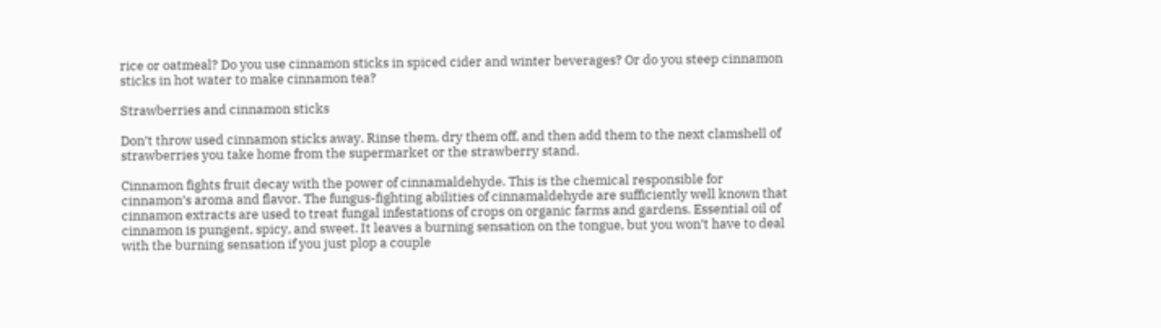rice or oatmeal? Do you use cinnamon sticks in spiced cider and winter beverages? Or do you steep cinnamon sticks in hot water to make cinnamon tea?

Strawberries and cinnamon sticks

Don’t throw used cinnamon sticks away. Rinse them, dry them off, and then add them to the next clamshell of strawberries you take home from the supermarket or the strawberry stand.

Cinnamon fights fruit decay with the power of cinnamaldehyde. This is the chemical responsible for cinnamon’s aroma and flavor. The fungus-fighting abilities of cinnamaldehyde are sufficiently well known that cinnamon extracts are used to treat fungal infestations of crops on organic farms and gardens. Essential oil of cinnamon is pungent, spicy, and sweet. It leaves a burning sensation on the tongue, but you won’t have to deal with the burning sensation if you just plop a couple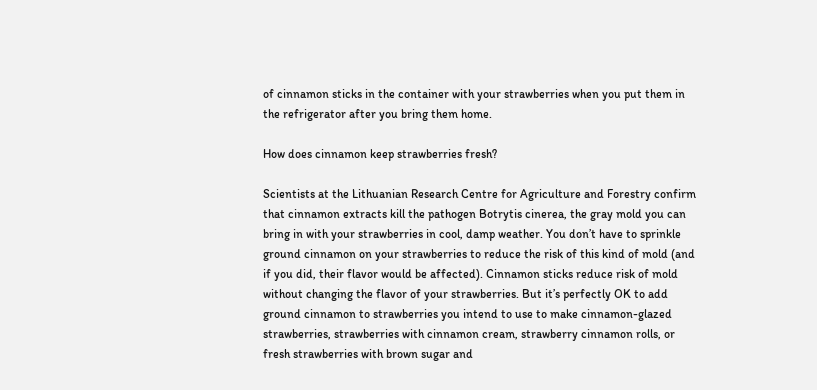of cinnamon sticks in the container with your strawberries when you put them in the refrigerator after you bring them home.

How does cinnamon keep strawberries fresh?

Scientists at the Lithuanian Research Centre for Agriculture and Forestry confirm that cinnamon extracts kill the pathogen Botrytis cinerea, the gray mold you can bring in with your strawberries in cool, damp weather. You don’t have to sprinkle ground cinnamon on your strawberries to reduce the risk of this kind of mold (and if you did, their flavor would be affected). Cinnamon sticks reduce risk of mold without changing the flavor of your strawberries. But it’s perfectly OK to add ground cinnamon to strawberries you intend to use to make cinnamon-glazed strawberries, strawberries with cinnamon cream, strawberry cinnamon rolls, or fresh strawberries with brown sugar and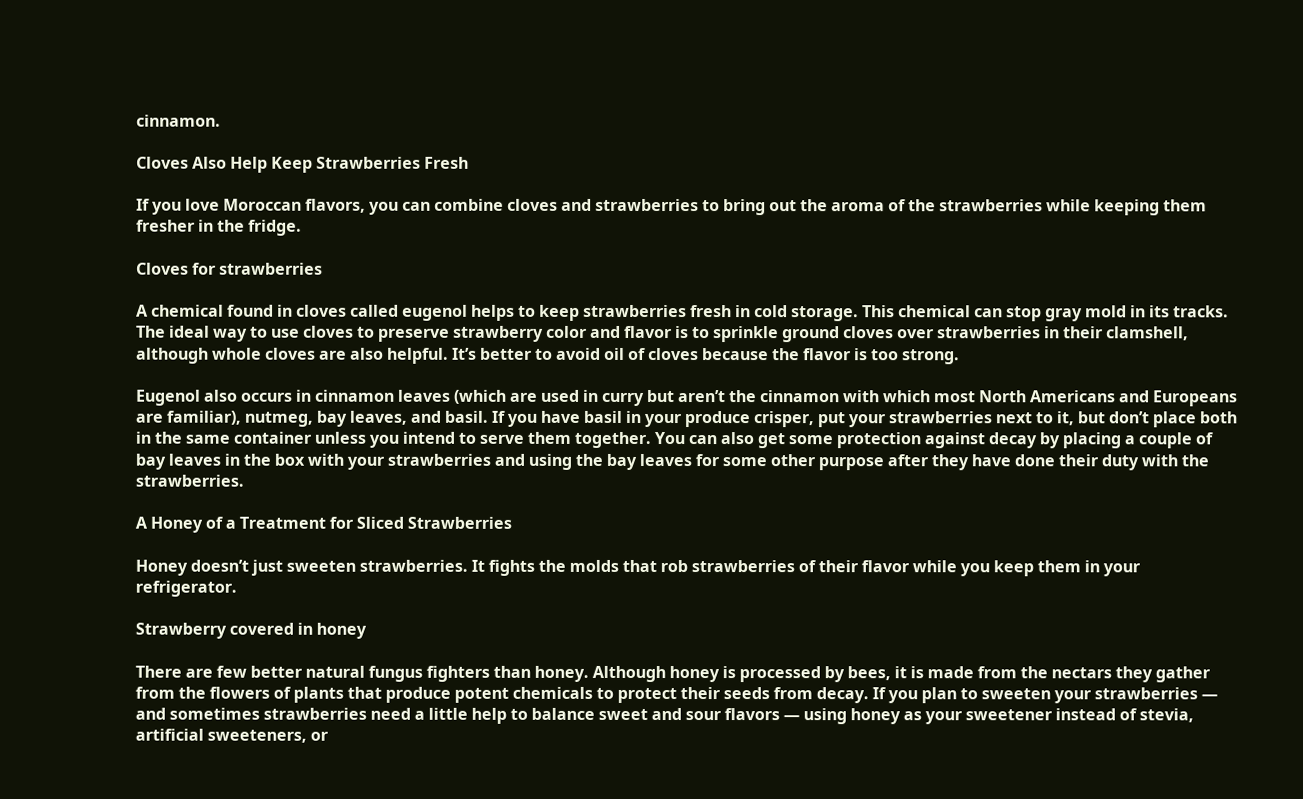cinnamon.

Cloves Also Help Keep Strawberries Fresh

If you love Moroccan flavors, you can combine cloves and strawberries to bring out the aroma of the strawberries while keeping them fresher in the fridge.

Cloves for strawberries

A chemical found in cloves called eugenol helps to keep strawberries fresh in cold storage. This chemical can stop gray mold in its tracks. The ideal way to use cloves to preserve strawberry color and flavor is to sprinkle ground cloves over strawberries in their clamshell, although whole cloves are also helpful. It’s better to avoid oil of cloves because the flavor is too strong.

Eugenol also occurs in cinnamon leaves (which are used in curry but aren’t the cinnamon with which most North Americans and Europeans are familiar), nutmeg, bay leaves, and basil. If you have basil in your produce crisper, put your strawberries next to it, but don’t place both in the same container unless you intend to serve them together. You can also get some protection against decay by placing a couple of bay leaves in the box with your strawberries and using the bay leaves for some other purpose after they have done their duty with the strawberries.

A Honey of a Treatment for Sliced Strawberries

Honey doesn’t just sweeten strawberries. It fights the molds that rob strawberries of their flavor while you keep them in your refrigerator.

Strawberry covered in honey

There are few better natural fungus fighters than honey. Although honey is processed by bees, it is made from the nectars they gather from the flowers of plants that produce potent chemicals to protect their seeds from decay. If you plan to sweeten your strawberries — and sometimes strawberries need a little help to balance sweet and sour flavors — using honey as your sweetener instead of stevia, artificial sweeteners, or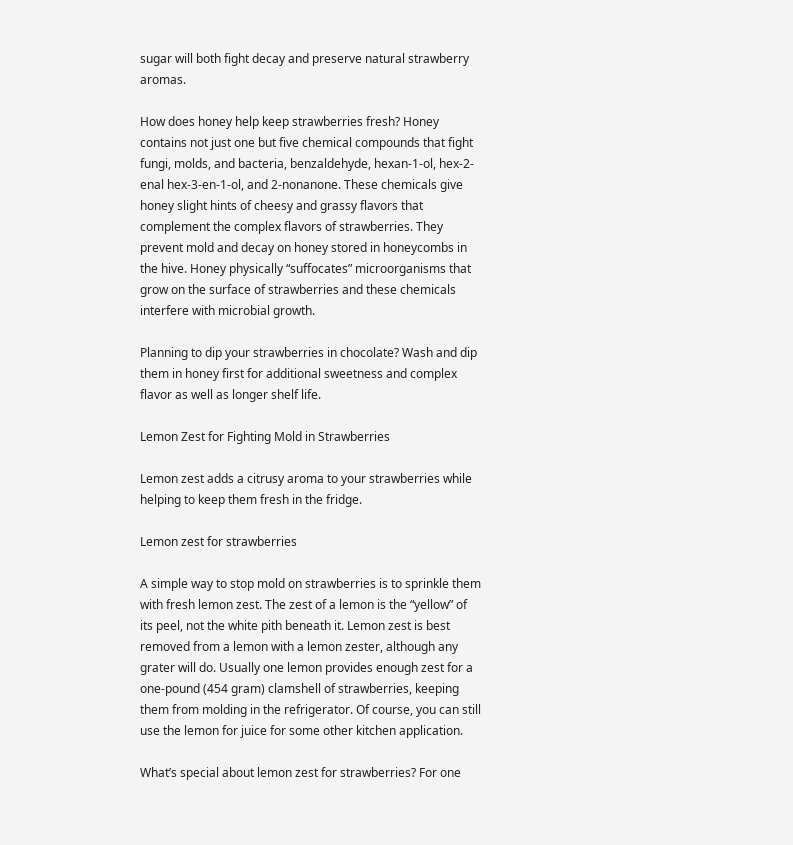sugar will both fight decay and preserve natural strawberry aromas.

How does honey help keep strawberries fresh? Honey contains not just one but five chemical compounds that fight fungi, molds, and bacteria, benzaldehyde, hexan-1-ol, hex-2-enal hex-3-en-1-ol, and 2-nonanone. These chemicals give honey slight hints of cheesy and grassy flavors that complement the complex flavors of strawberries. They prevent mold and decay on honey stored in honeycombs in the hive. Honey physically “suffocates” microorganisms that grow on the surface of strawberries and these chemicals interfere with microbial growth.

Planning to dip your strawberries in chocolate? Wash and dip them in honey first for additional sweetness and complex flavor as well as longer shelf life.

Lemon Zest for Fighting Mold in Strawberries

Lemon zest adds a citrusy aroma to your strawberries while helping to keep them fresh in the fridge.

Lemon zest for strawberries

A simple way to stop mold on strawberries is to sprinkle them with fresh lemon zest. The zest of a lemon is the “yellow” of its peel, not the white pith beneath it. Lemon zest is best removed from a lemon with a lemon zester, although any grater will do. Usually one lemon provides enough zest for a one-pound (454 gram) clamshell of strawberries, keeping them from molding in the refrigerator. Of course, you can still use the lemon for juice for some other kitchen application.

What’s special about lemon zest for strawberries? For one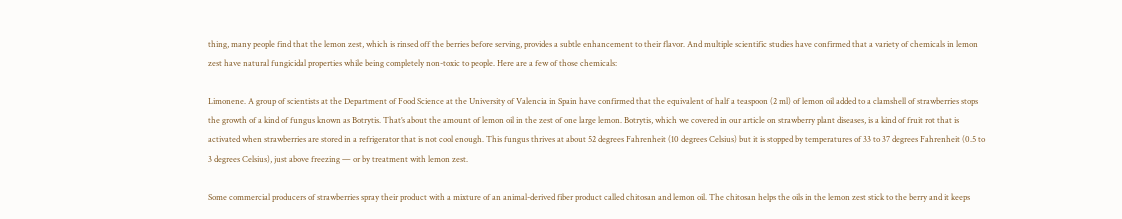thing, many people find that the lemon zest, which is rinsed off the berries before serving, provides a subtle enhancement to their flavor. And multiple scientific studies have confirmed that a variety of chemicals in lemon zest have natural fungicidal properties while being completely non-toxic to people. Here are a few of those chemicals:

Limonene. A group of scientists at the Department of Food Science at the University of Valencia in Spain have confirmed that the equivalent of half a teaspoon (2 ml) of lemon oil added to a clamshell of strawberries stops the growth of a kind of fungus known as Botrytis. That’s about the amount of lemon oil in the zest of one large lemon. Botrytis, which we covered in our article on strawberry plant diseases, is a kind of fruit rot that is activated when strawberries are stored in a refrigerator that is not cool enough. This fungus thrives at about 52 degrees Fahrenheit (10 degrees Celsius) but it is stopped by temperatures of 33 to 37 degrees Fahrenheit (0.5 to 3 degrees Celsius), just above freezing — or by treatment with lemon zest.

Some commercial producers of strawberries spray their product with a mixture of an animal-derived fiber product called chitosan and lemon oil. The chitosan helps the oils in the lemon zest stick to the berry and it keeps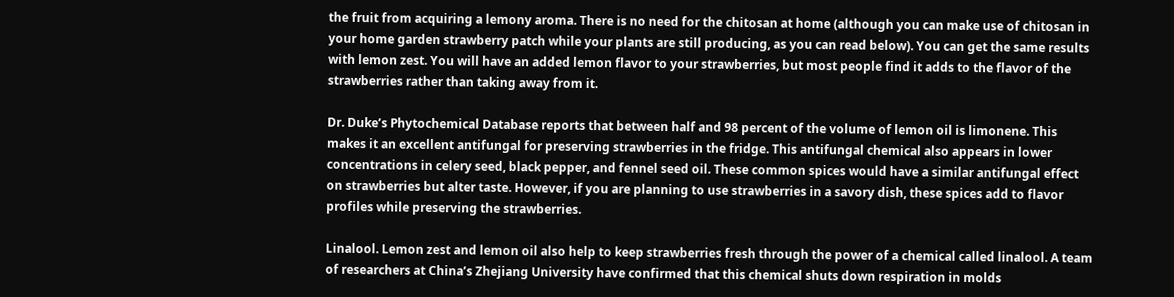the fruit from acquiring a lemony aroma. There is no need for the chitosan at home (although you can make use of chitosan in your home garden strawberry patch while your plants are still producing, as you can read below). You can get the same results with lemon zest. You will have an added lemon flavor to your strawberries, but most people find it adds to the flavor of the strawberries rather than taking away from it.

Dr. Duke’s Phytochemical Database reports that between half and 98 percent of the volume of lemon oil is limonene. This makes it an excellent antifungal for preserving strawberries in the fridge. This antifungal chemical also appears in lower concentrations in celery seed, black pepper, and fennel seed oil. These common spices would have a similar antifungal effect on strawberries but alter taste. However, if you are planning to use strawberries in a savory dish, these spices add to flavor profiles while preserving the strawberries.

Linalool. Lemon zest and lemon oil also help to keep strawberries fresh through the power of a chemical called linalool. A team of researchers at China’s Zhejiang University have confirmed that this chemical shuts down respiration in molds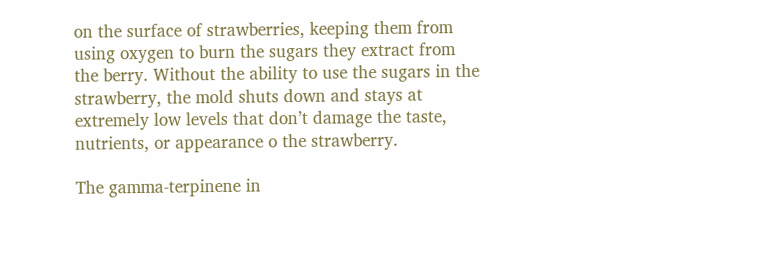on the surface of strawberries, keeping them from using oxygen to burn the sugars they extract from the berry. Without the ability to use the sugars in the strawberry, the mold shuts down and stays at extremely low levels that don’t damage the taste, nutrients, or appearance o the strawberry.

The gamma-terpinene in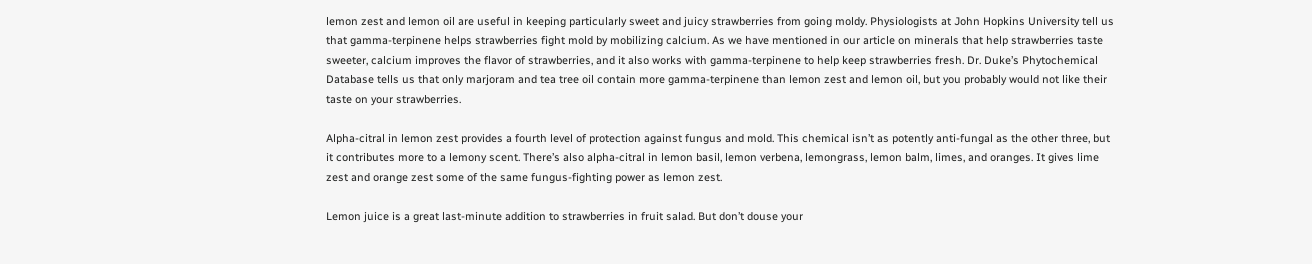lemon zest and lemon oil are useful in keeping particularly sweet and juicy strawberries from going moldy. Physiologists at John Hopkins University tell us that gamma-terpinene helps strawberries fight mold by mobilizing calcium. As we have mentioned in our article on minerals that help strawberries taste sweeter, calcium improves the flavor of strawberries, and it also works with gamma-terpinene to help keep strawberries fresh. Dr. Duke’s Phytochemical Database tells us that only marjoram and tea tree oil contain more gamma-terpinene than lemon zest and lemon oil, but you probably would not like their taste on your strawberries.

Alpha-citral in lemon zest provides a fourth level of protection against fungus and mold. This chemical isn’t as potently anti-fungal as the other three, but it contributes more to a lemony scent. There’s also alpha-citral in lemon basil, lemon verbena, lemongrass, lemon balm, limes, and oranges. It gives lime zest and orange zest some of the same fungus-fighting power as lemon zest.

Lemon juice is a great last-minute addition to strawberries in fruit salad. But don’t douse your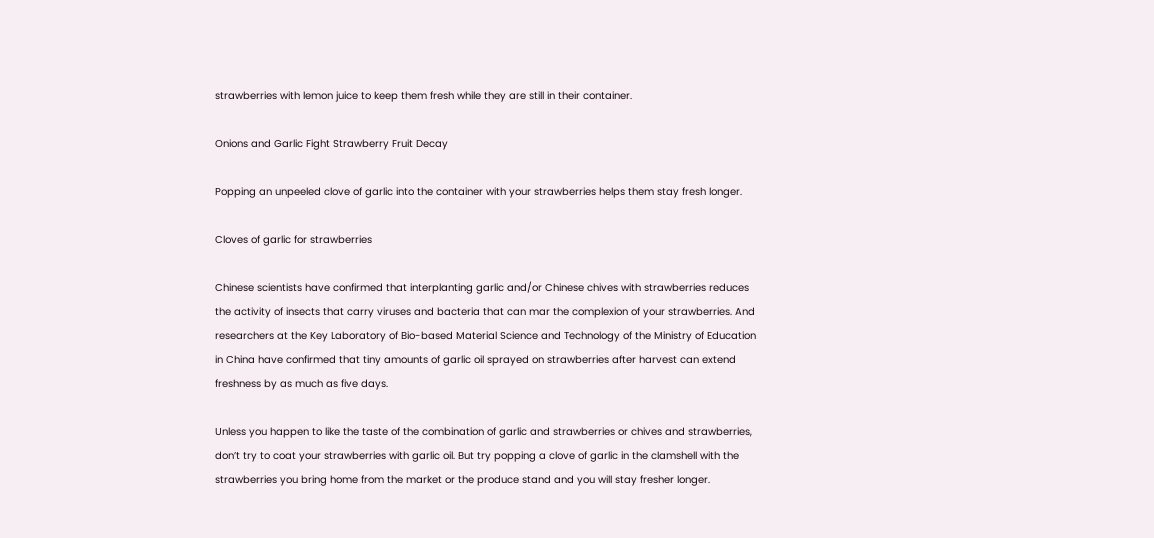strawberries with lemon juice to keep them fresh while they are still in their container.

Onions and Garlic Fight Strawberry Fruit Decay

Popping an unpeeled clove of garlic into the container with your strawberries helps them stay fresh longer.

Cloves of garlic for strawberries

Chinese scientists have confirmed that interplanting garlic and/or Chinese chives with strawberries reduces the activity of insects that carry viruses and bacteria that can mar the complexion of your strawberries. And researchers at the Key Laboratory of Bio-based Material Science and Technology of the Ministry of Education in China have confirmed that tiny amounts of garlic oil sprayed on strawberries after harvest can extend freshness by as much as five days.

Unless you happen to like the taste of the combination of garlic and strawberries or chives and strawberries, don’t try to coat your strawberries with garlic oil. But try popping a clove of garlic in the clamshell with the strawberries you bring home from the market or the produce stand and you will stay fresher longer.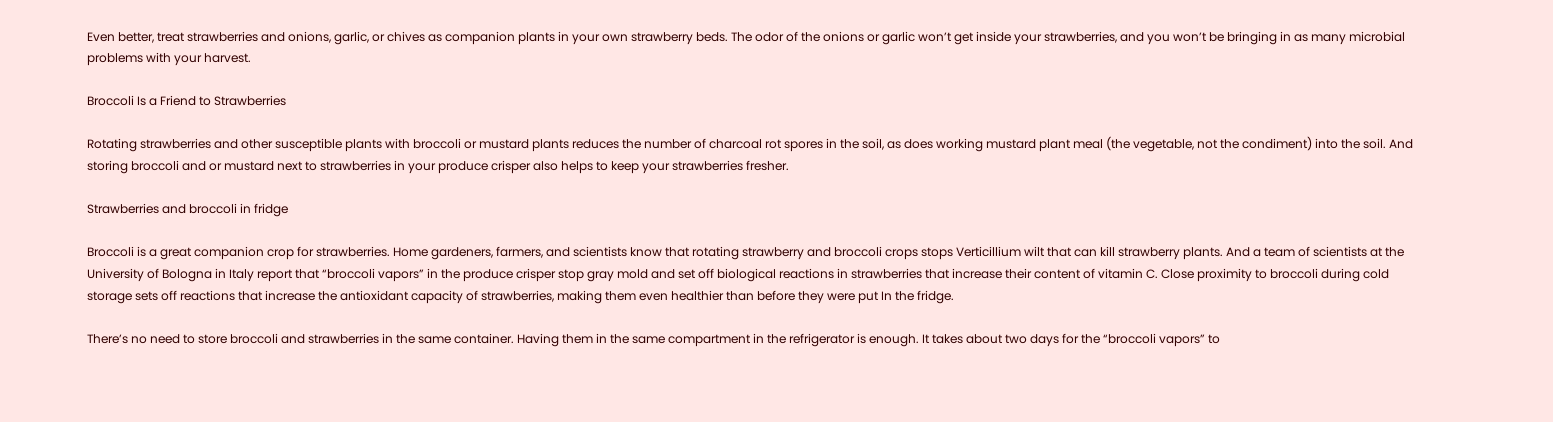Even better, treat strawberries and onions, garlic, or chives as companion plants in your own strawberry beds. The odor of the onions or garlic won’t get inside your strawberries, and you won’t be bringing in as many microbial problems with your harvest.

Broccoli Is a Friend to Strawberries

Rotating strawberries and other susceptible plants with broccoli or mustard plants reduces the number of charcoal rot spores in the soil, as does working mustard plant meal (the vegetable, not the condiment) into the soil. And storing broccoli and or mustard next to strawberries in your produce crisper also helps to keep your strawberries fresher.

Strawberries and broccoli in fridge

Broccoli is a great companion crop for strawberries. Home gardeners, farmers, and scientists know that rotating strawberry and broccoli crops stops Verticillium wilt that can kill strawberry plants. And a team of scientists at the University of Bologna in Italy report that “broccoli vapors” in the produce crisper stop gray mold and set off biological reactions in strawberries that increase their content of vitamin C. Close proximity to broccoli during cold storage sets off reactions that increase the antioxidant capacity of strawberries, making them even healthier than before they were put In the fridge.

There’s no need to store broccoli and strawberries in the same container. Having them in the same compartment in the refrigerator is enough. It takes about two days for the “broccoli vapors” to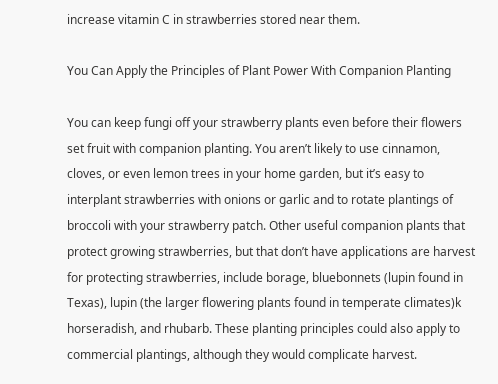increase vitamin C in strawberries stored near them.

You Can Apply the Principles of Plant Power With Companion Planting

You can keep fungi off your strawberry plants even before their flowers set fruit with companion planting. You aren’t likely to use cinnamon, cloves, or even lemon trees in your home garden, but it’s easy to interplant strawberries with onions or garlic and to rotate plantings of broccoli with your strawberry patch. Other useful companion plants that protect growing strawberries, but that don’t have applications are harvest for protecting strawberries, include borage, bluebonnets (lupin found in Texas), lupin (the larger flowering plants found in temperate climates)k horseradish, and rhubarb. These planting principles could also apply to commercial plantings, although they would complicate harvest.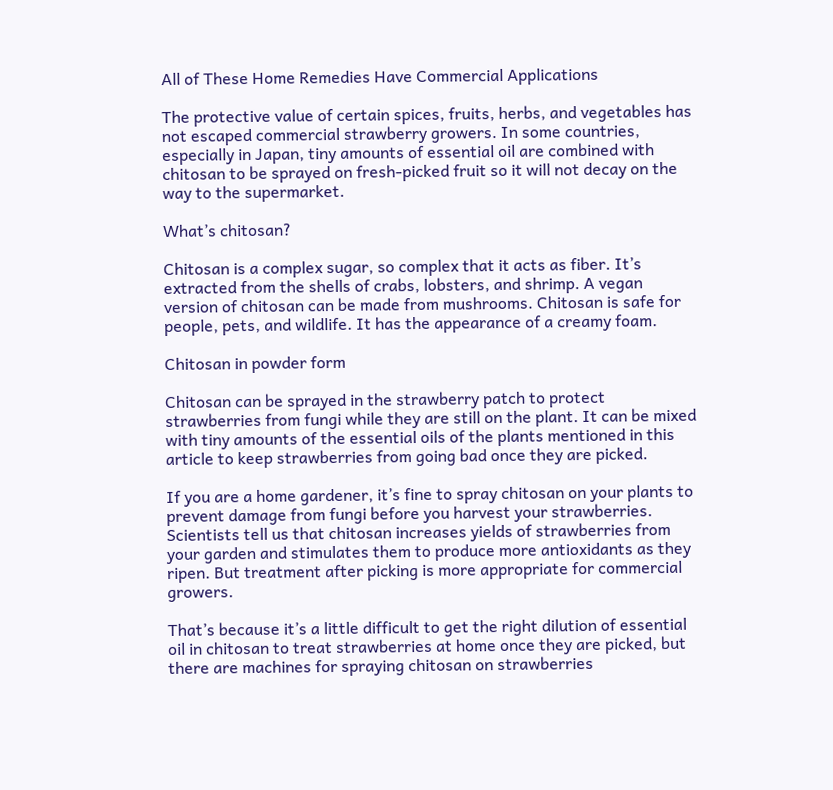All of These Home Remedies Have Commercial Applications

The protective value of certain spices, fruits, herbs, and vegetables has not escaped commercial strawberry growers. In some countries, especially in Japan, tiny amounts of essential oil are combined with chitosan to be sprayed on fresh-picked fruit so it will not decay on the way to the supermarket.

What’s chitosan?

Chitosan is a complex sugar, so complex that it acts as fiber. It’s extracted from the shells of crabs, lobsters, and shrimp. A vegan version of chitosan can be made from mushrooms. Chitosan is safe for people, pets, and wildlife. It has the appearance of a creamy foam.

Chitosan in powder form

Chitosan can be sprayed in the strawberry patch to protect strawberries from fungi while they are still on the plant. It can be mixed with tiny amounts of the essential oils of the plants mentioned in this article to keep strawberries from going bad once they are picked.

If you are a home gardener, it’s fine to spray chitosan on your plants to prevent damage from fungi before you harvest your strawberries. Scientists tell us that chitosan increases yields of strawberries from your garden and stimulates them to produce more antioxidants as they ripen. But treatment after picking is more appropriate for commercial growers.

That’s because it’s a little difficult to get the right dilution of essential oil in chitosan to treat strawberries at home once they are picked, but there are machines for spraying chitosan on strawberries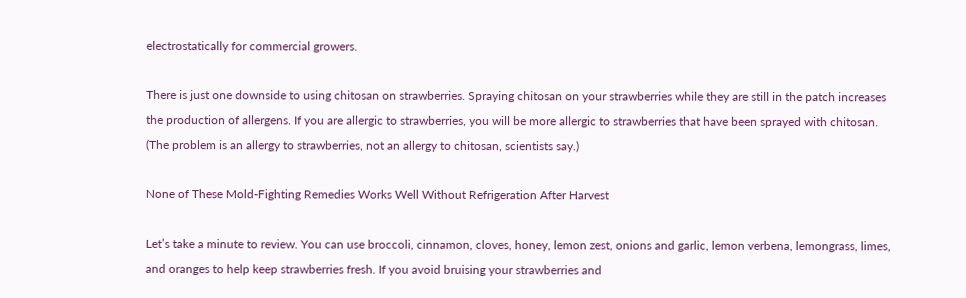electrostatically for commercial growers.

There is just one downside to using chitosan on strawberries. Spraying chitosan on your strawberries while they are still in the patch increases the production of allergens. If you are allergic to strawberries, you will be more allergic to strawberries that have been sprayed with chitosan. (The problem is an allergy to strawberries, not an allergy to chitosan, scientists say.)

None of These Mold-Fighting Remedies Works Well Without Refrigeration After Harvest

Let’s take a minute to review. You can use broccoli, cinnamon, cloves, honey, lemon zest, onions and garlic, lemon verbena, lemongrass, limes, and oranges to help keep strawberries fresh. If you avoid bruising your strawberries and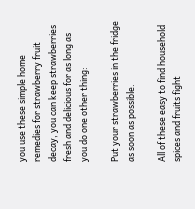you use these simple home remedies for strawberry fruit decay, you can keep strawberries fresh and delicious for as long as you do one other thing:

Put your strawberries in the fridge as soon as possible.

All of these easy to find household spices and fruits fight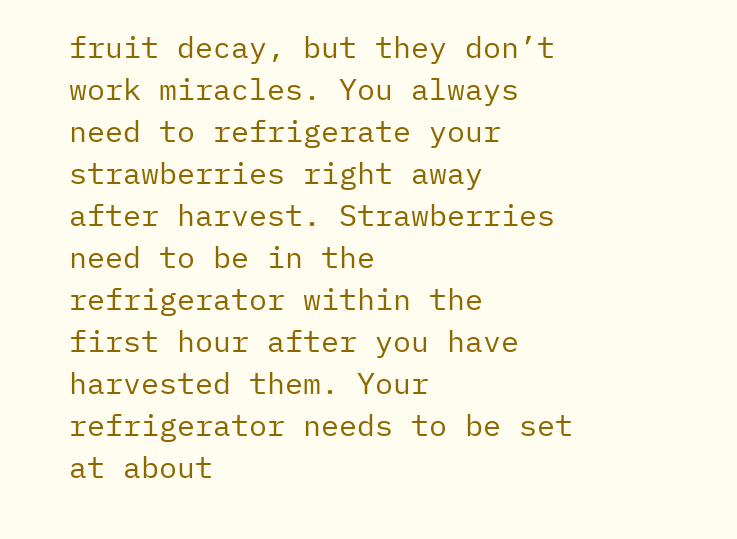fruit decay, but they don’t work miracles. You always need to refrigerate your strawberries right away after harvest. Strawberries need to be in the refrigerator within the first hour after you have harvested them. Your refrigerator needs to be set at about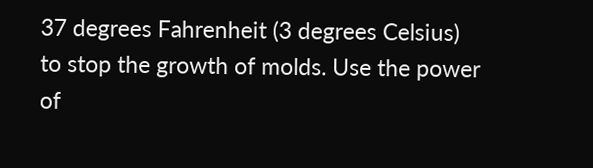37 degrees Fahrenheit (3 degrees Celsius) to stop the growth of molds. Use the power of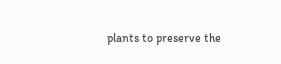plants to preserve the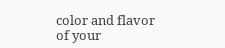color and flavor of your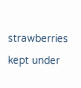strawberries kept under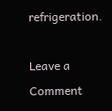refrigeration.

Leave a Comment